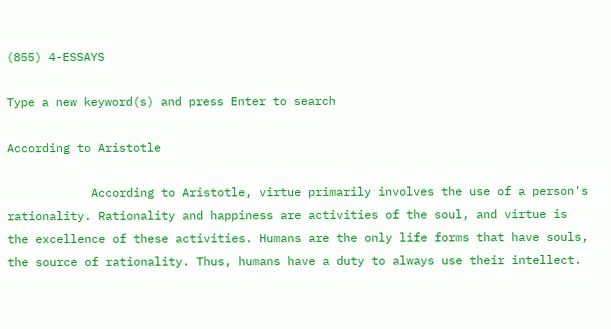(855) 4-ESSAYS

Type a new keyword(s) and press Enter to search

According to Aristotle

            According to Aristotle, virtue primarily involves the use of a person's rationality. Rationality and happiness are activities of the soul, and virtue is the excellence of these activities. Humans are the only life forms that have souls, the source of rationality. Thus, humans have a duty to always use their intellect.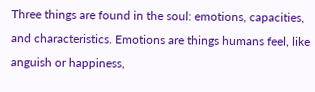Three things are found in the soul: emotions, capacities, and characteristics. Emotions are things humans feel, like anguish or happiness,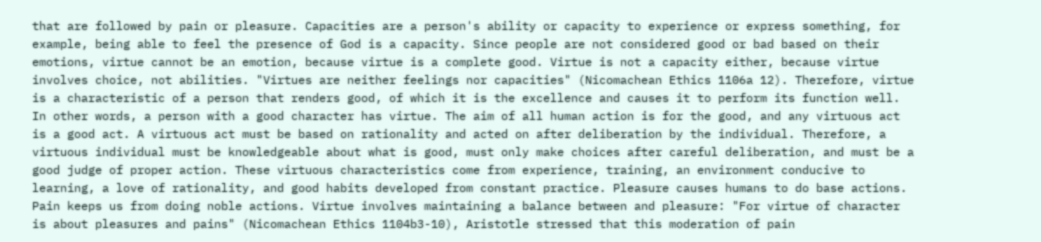that are followed by pain or pleasure. Capacities are a person's ability or capacity to experience or express something, for example, being able to feel the presence of God is a capacity. Since people are not considered good or bad based on their emotions, virtue cannot be an emotion, because virtue is a complete good. Virtue is not a capacity either, because virtue involves choice, not abilities. "Virtues are neither feelings nor capacities" (Nicomachean Ethics 1106a 12). Therefore, virtue is a characteristic of a person that renders good, of which it is the excellence and causes it to perform its function well. In other words, a person with a good character has virtue. The aim of all human action is for the good, and any virtuous act is a good act. A virtuous act must be based on rationality and acted on after deliberation by the individual. Therefore, a virtuous individual must be knowledgeable about what is good, must only make choices after careful deliberation, and must be a good judge of proper action. These virtuous characteristics come from experience, training, an environment conducive to learning, a love of rationality, and good habits developed from constant practice. Pleasure causes humans to do base actions. Pain keeps us from doing noble actions. Virtue involves maintaining a balance between and pleasure: "For virtue of character is about pleasures and pains" (Nicomachean Ethics 1104b3-10), Aristotle stressed that this moderation of pain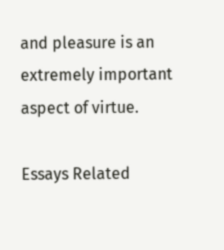and pleasure is an extremely important aspect of virtue.

Essays Related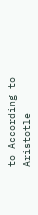to According to Aristotle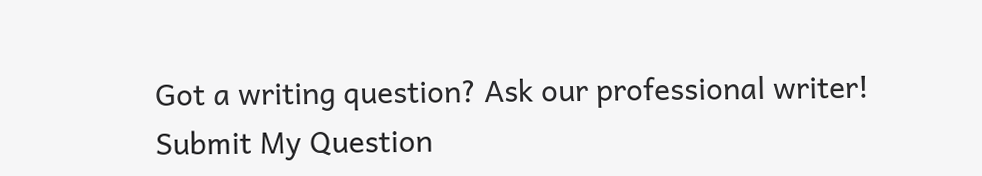Got a writing question? Ask our professional writer!
Submit My Question